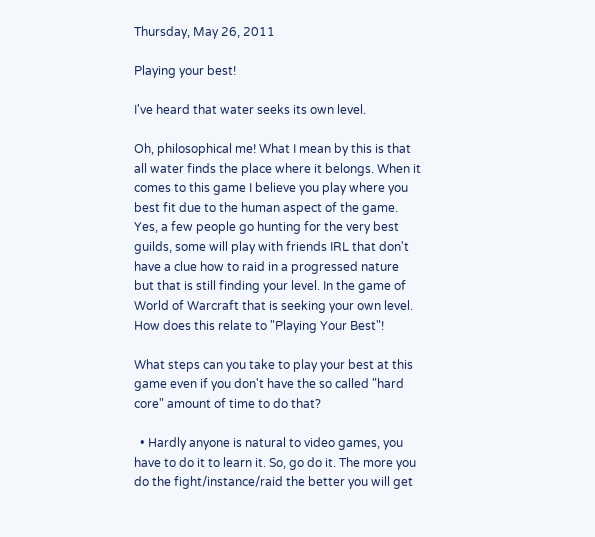Thursday, May 26, 2011

Playing your best!

I've heard that water seeks its own level.

Oh, philosophical me! What I mean by this is that all water finds the place where it belongs. When it comes to this game I believe you play where you best fit due to the human aspect of the game. Yes, a few people go hunting for the very best guilds, some will play with friends IRL that don't have a clue how to raid in a progressed nature but that is still finding your level. In the game of World of Warcraft that is seeking your own level. How does this relate to "Playing Your Best"!

What steps can you take to play your best at this game even if you don't have the so called "hard core" amount of time to do that?

  • Hardly anyone is natural to video games, you have to do it to learn it. So, go do it. The more you do the fight/instance/raid the better you will get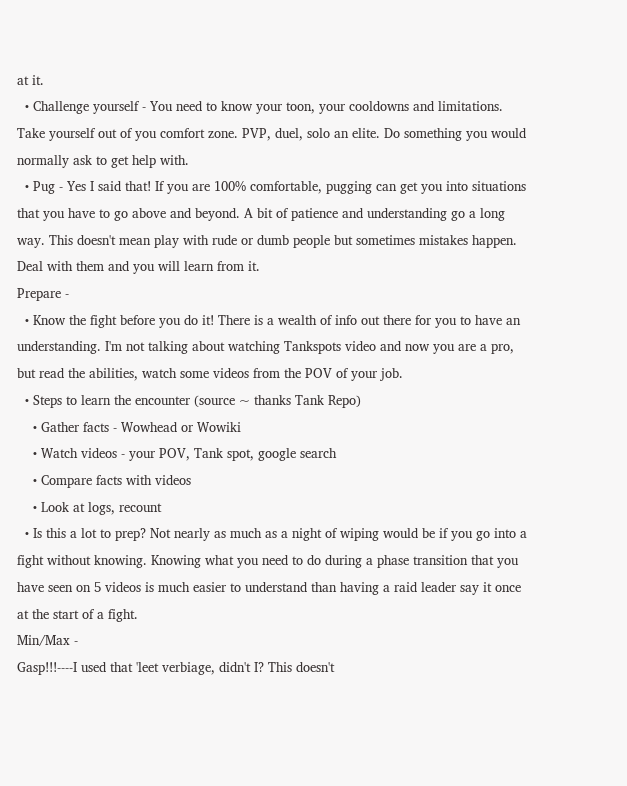at it.
  • Challenge yourself - You need to know your toon, your cooldowns and limitations. Take yourself out of you comfort zone. PVP, duel, solo an elite. Do something you would normally ask to get help with.
  • Pug - Yes I said that! If you are 100% comfortable, pugging can get you into situations that you have to go above and beyond. A bit of patience and understanding go a long way. This doesn't mean play with rude or dumb people but sometimes mistakes happen. Deal with them and you will learn from it.
Prepare -
  • Know the fight before you do it! There is a wealth of info out there for you to have an understanding. I'm not talking about watching Tankspots video and now you are a pro, but read the abilities, watch some videos from the POV of your job.
  • Steps to learn the encounter (source ~ thanks Tank Repo)
    • Gather facts - Wowhead or Wowiki
    • Watch videos - your POV, Tank spot, google search
    • Compare facts with videos
    • Look at logs, recount
  • Is this a lot to prep? Not nearly as much as a night of wiping would be if you go into a fight without knowing. Knowing what you need to do during a phase transition that you have seen on 5 videos is much easier to understand than having a raid leader say it once at the start of a fight.
Min/Max -
Gasp!!!----I used that 'leet verbiage, didn't I? This doesn't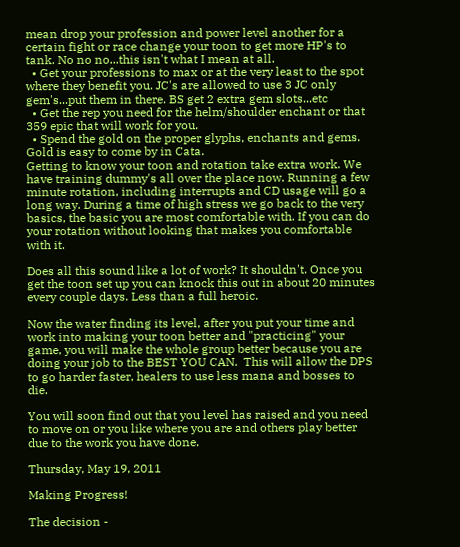mean drop your profession and power level another for a certain fight or race change your toon to get more HP's to tank. No no no...this isn't what I mean at all.
  • Get your professions to max or at the very least to the spot where they benefit you. JC's are allowed to use 3 JC only gem's...put them in there. BS get 2 extra gem slots...etc
  • Get the rep you need for the helm/shoulder enchant or that 359 epic that will work for you.
  • Spend the gold on the proper glyphs, enchants and gems. Gold is easy to come by in Cata.
Getting to know your toon and rotation take extra work. We have training dummy's all over the place now. Running a few minute rotation, including interrupts and CD usage will go a long way. During a time of high stress we go back to the very basics, the basic you are most comfortable with. If you can do your rotation without looking that makes you comfortable with it.

Does all this sound like a lot of work? It shouldn't. Once you get the toon set up you can knock this out in about 20 minutes every couple days. Less than a full heroic.

Now the water finding its level, after you put your time and work into making your toon better and "practicing" your game, you will make the whole group better because you are doing your job to the BEST YOU CAN.  This will allow the DPS to go harder faster, healers to use less mana and bosses to die.

You will soon find out that you level has raised and you need to move on or you like where you are and others play better due to the work you have done.

Thursday, May 19, 2011

Making Progress!

The decision -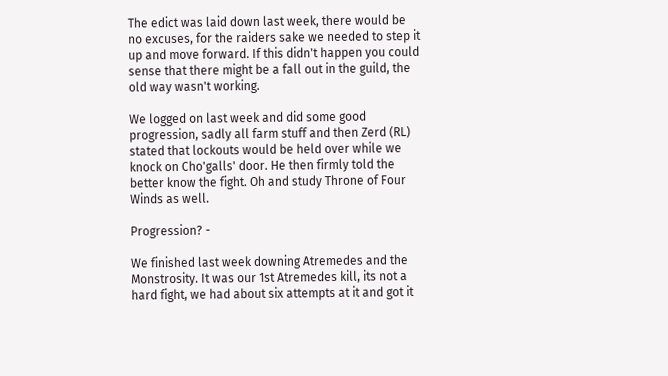The edict was laid down last week, there would be no excuses, for the raiders sake we needed to step it up and move forward. If this didn't happen you could sense that there might be a fall out in the guild, the old way wasn't working.

We logged on last week and did some good progression, sadly all farm stuff and then Zerd (RL) stated that lockouts would be held over while we knock on Cho'galls' door. He then firmly told the better know the fight. Oh and study Throne of Four Winds as well.

Progression? -

We finished last week downing Atremedes and the Monstrosity. It was our 1st Atremedes kill, its not a hard fight, we had about six attempts at it and got it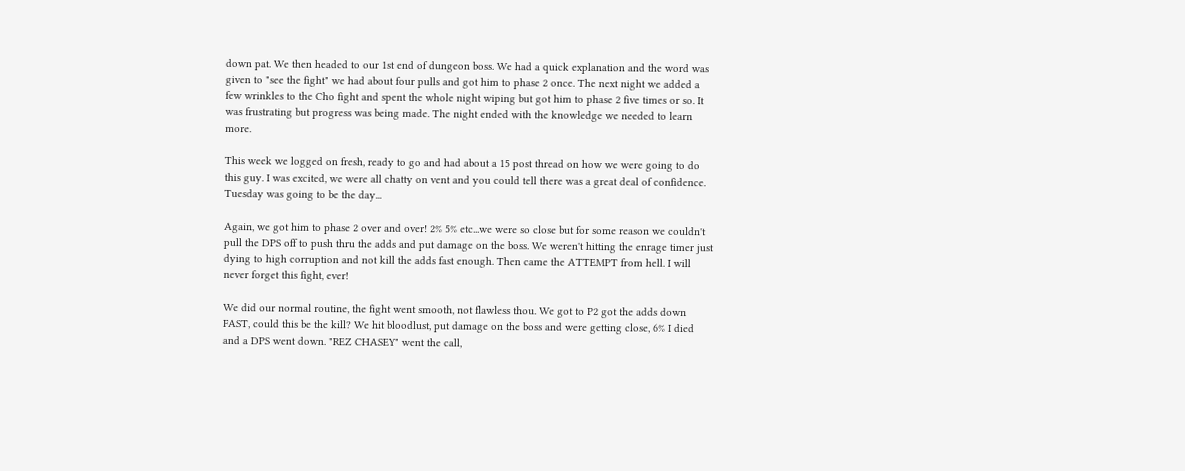down pat. We then headed to our 1st end of dungeon boss. We had a quick explanation and the word was given to "see the fight" we had about four pulls and got him to phase 2 once. The next night we added a few wrinkles to the Cho fight and spent the whole night wiping but got him to phase 2 five times or so. It was frustrating but progress was being made. The night ended with the knowledge we needed to learn more.

This week we logged on fresh, ready to go and had about a 15 post thread on how we were going to do this guy. I was excited, we were all chatty on vent and you could tell there was a great deal of confidence. Tuesday was going to be the day...

Again, we got him to phase 2 over and over! 2% 5% etc...we were so close but for some reason we couldn't pull the DPS off to push thru the adds and put damage on the boss. We weren't hitting the enrage timer just dying to high corruption and not kill the adds fast enough. Then came the ATTEMPT from hell. I will never forget this fight, ever!

We did our normal routine, the fight went smooth, not flawless thou. We got to P2 got the adds down FAST, could this be the kill? We hit bloodlust, put damage on the boss and were getting close, 6% I died and a DPS went down. "REZ CHASEY" went the call,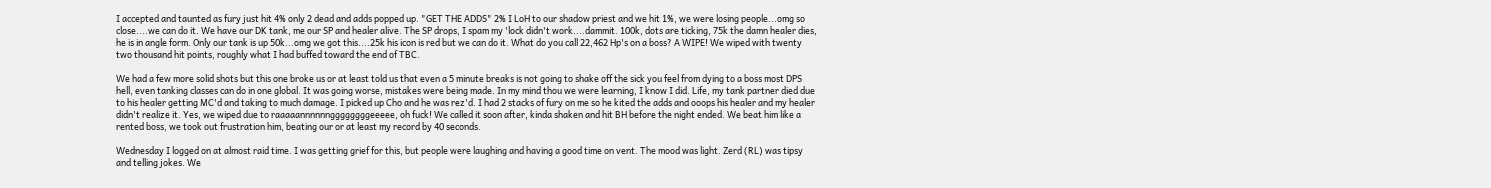I accepted and taunted as fury just hit 4% only 2 dead and adds popped up. "GET THE ADDS" 2% I LoH to our shadow priest and we hit 1%, we were losing people...omg so close....we can do it. We have our DK tank, me our SP and healer alive. The SP drops, I spam my 'lock didn't work....dammit. 100k, dots are ticking, 75k the damn healer dies, he is in angle form. Only our tank is up 50k...omg we got this....25k his icon is red but we can do it. What do you call 22,462 Hp's on a boss? A WIPE! We wiped with twenty two thousand hit points, roughly what I had buffed toward the end of TBC.

We had a few more solid shots but this one broke us or at least told us that even a 5 minute breaks is not going to shake off the sick you feel from dying to a boss most DPS hell, even tanking classes can do in one global. It was going worse, mistakes were being made. In my mind thou we were learning, I know I did. Life, my tank partner died due to his healer getting MC'd and taking to much damage. I picked up Cho and he was rez'd. I had 2 stacks of fury on me so he kited the adds and ooops his healer and my healer didn't realize it. Yes, we wiped due to raaaaannnnnnggggggggeeeee, oh fuck! We called it soon after, kinda shaken and hit BH before the night ended. We beat him like a rented boss, we took out frustration him, beating our or at least my record by 40 seconds.

Wednesday I logged on at almost raid time. I was getting grief for this, but people were laughing and having a good time on vent. The mood was light. Zerd (RL) was tipsy and telling jokes. We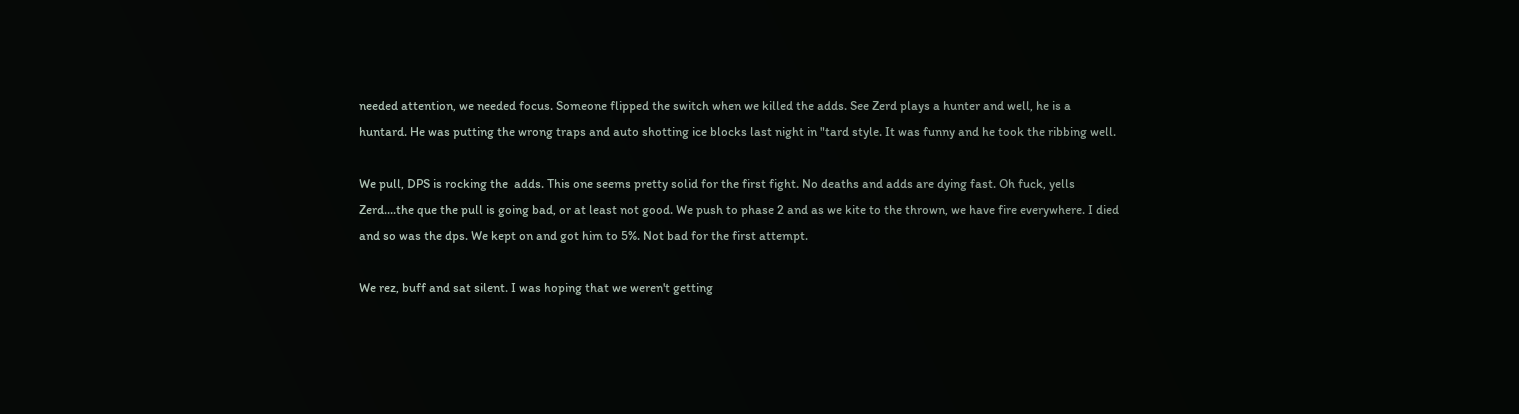needed attention, we needed focus. Someone flipped the switch when we killed the adds. See Zerd plays a hunter and well, he is a huntard. He was putting the wrong traps and auto shotting ice blocks last night in "tard style. It was funny and he took the ribbing well.

We pull, DPS is rocking the  adds. This one seems pretty solid for the first fight. No deaths and adds are dying fast. Oh fuck, yells Zerd....the que the pull is going bad, or at least not good. We push to phase 2 and as we kite to the thrown, we have fire everywhere. I died and so was the dps. We kept on and got him to 5%. Not bad for the first attempt.

We rez, buff and sat silent. I was hoping that we weren't getting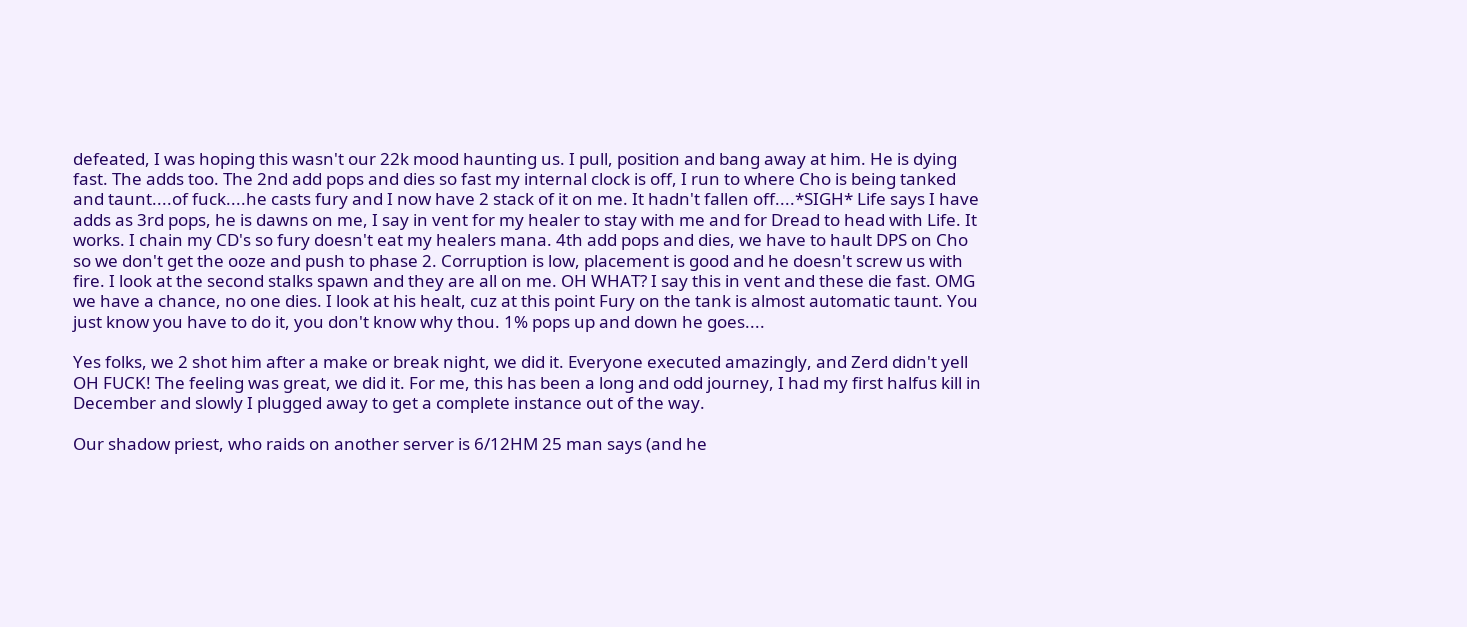defeated, I was hoping this wasn't our 22k mood haunting us. I pull, position and bang away at him. He is dying fast. The adds too. The 2nd add pops and dies so fast my internal clock is off, I run to where Cho is being tanked and taunt....of fuck....he casts fury and I now have 2 stack of it on me. It hadn't fallen off....*SIGH* Life says I have adds as 3rd pops, he is dawns on me, I say in vent for my healer to stay with me and for Dread to head with Life. It works. I chain my CD's so fury doesn't eat my healers mana. 4th add pops and dies, we have to hault DPS on Cho so we don't get the ooze and push to phase 2. Corruption is low, placement is good and he doesn't screw us with fire. I look at the second stalks spawn and they are all on me. OH WHAT? I say this in vent and these die fast. OMG we have a chance, no one dies. I look at his healt, cuz at this point Fury on the tank is almost automatic taunt. You just know you have to do it, you don't know why thou. 1% pops up and down he goes....

Yes folks, we 2 shot him after a make or break night, we did it. Everyone executed amazingly, and Zerd didn't yell OH FUCK! The feeling was great, we did it. For me, this has been a long and odd journey, I had my first halfus kill in December and slowly I plugged away to get a complete instance out of the way.

Our shadow priest, who raids on another server is 6/12HM 25 man says (and he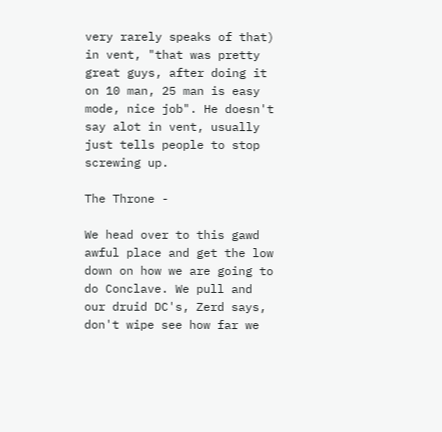very rarely speaks of that)  in vent, "that was pretty great guys, after doing it on 10 man, 25 man is easy mode, nice job". He doesn't say alot in vent, usually just tells people to stop screwing up.

The Throne -

We head over to this gawd awful place and get the low down on how we are going to do Conclave. We pull and our druid DC's, Zerd says, don't wipe see how far we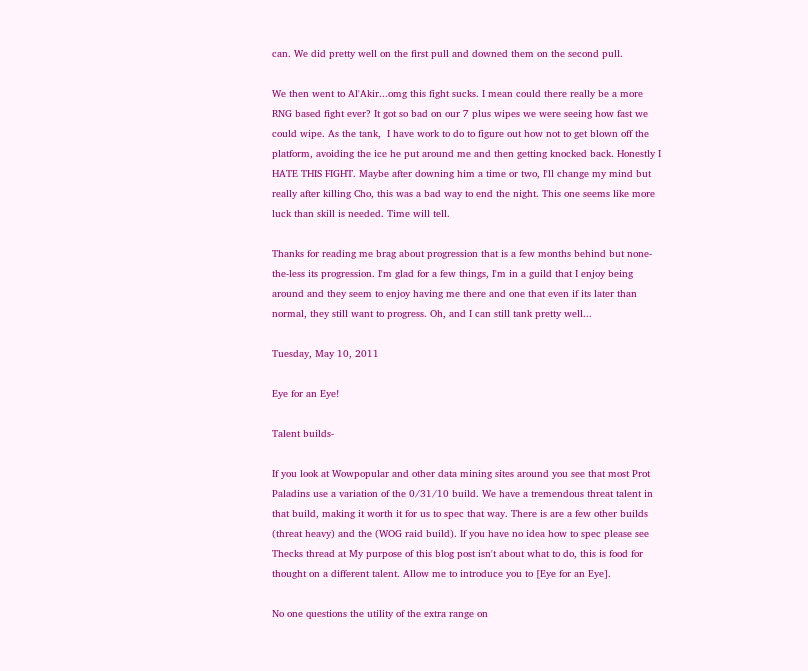can. We did pretty well on the first pull and downed them on the second pull.

We then went to Al'Akir...omg this fight sucks. I mean could there really be a more RNG based fight ever? It got so bad on our 7 plus wipes we were seeing how fast we could wipe. As the tank,  I have work to do to figure out how not to get blown off the platform, avoiding the ice he put around me and then getting knocked back. Honestly I HATE THIS FIGHT. Maybe after downing him a time or two, I'll change my mind but really after killing Cho, this was a bad way to end the night. This one seems like more luck than skill is needed. Time will tell.

Thanks for reading me brag about progression that is a few months behind but none-the-less its progression. I'm glad for a few things, I'm in a guild that I enjoy being around and they seem to enjoy having me there and one that even if its later than normal, they still want to progress. Oh, and I can still tank pretty well...

Tuesday, May 10, 2011

Eye for an Eye!

Talent builds-

If you look at Wowpopular and other data mining sites around you see that most Prot Paladins use a variation of the 0/31/10 build. We have a tremendous threat talent in that build, making it worth it for us to spec that way. There is are a few other builds (threat heavy) and the (WOG raid build). If you have no idea how to spec please see Thecks thread at My purpose of this blog post isn't about what to do, this is food for thought on a different talent. Allow me to introduce you to [Eye for an Eye].

No one questions the utility of the extra range on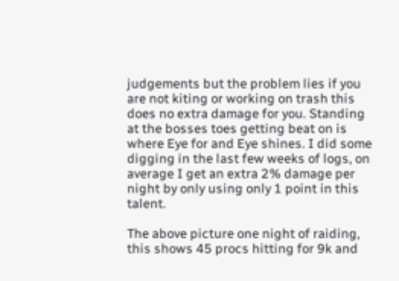judgements but the problem lies if you are not kiting or working on trash this does no extra damage for you. Standing at the bosses toes getting beat on is where Eye for and Eye shines. I did some digging in the last few weeks of logs, on average I get an extra 2% damage per night by only using only 1 point in this talent.

The above picture one night of raiding, this shows 45 procs hitting for 9k and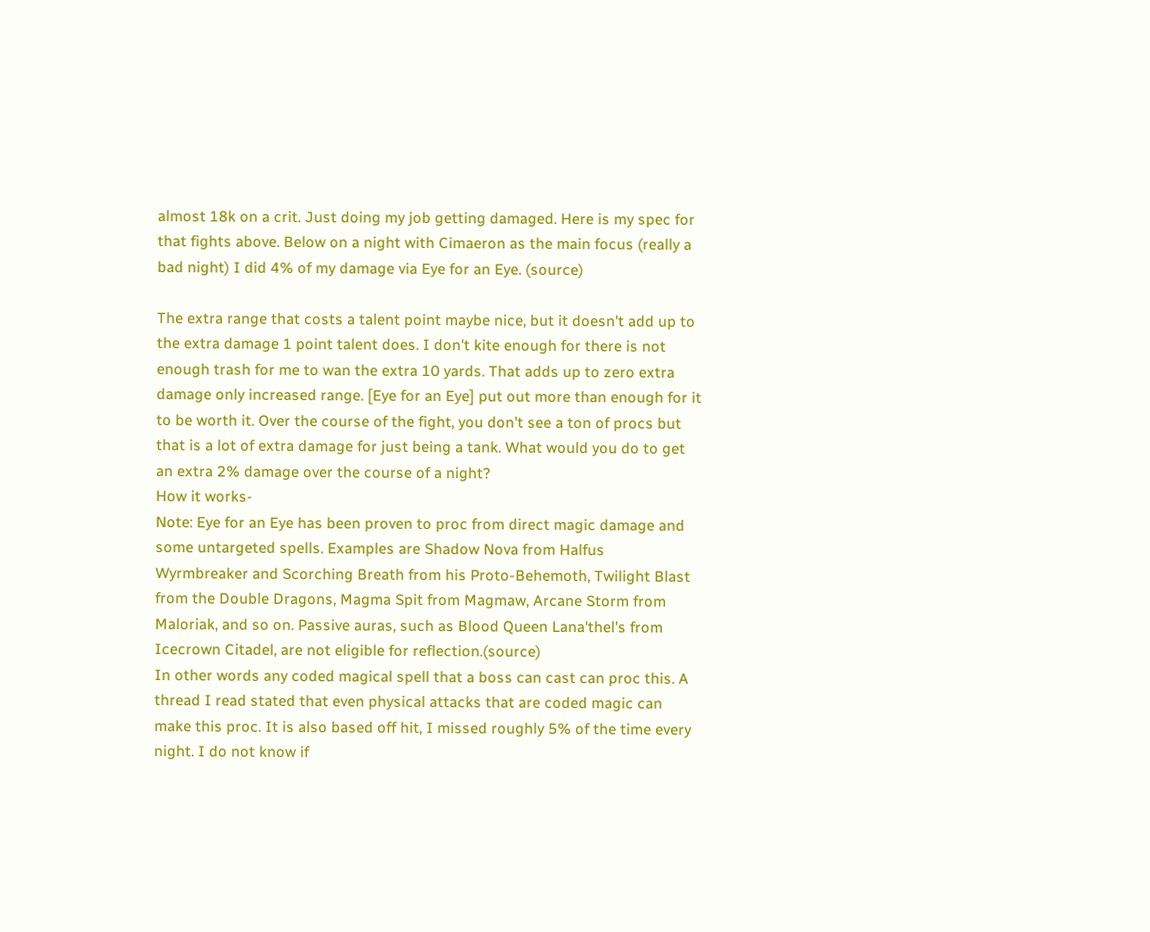almost 18k on a crit. Just doing my job getting damaged. Here is my spec for that fights above. Below on a night with Cimaeron as the main focus (really a bad night) I did 4% of my damage via Eye for an Eye. (source)

The extra range that costs a talent point maybe nice, but it doesn't add up to the extra damage 1 point talent does. I don't kite enough for there is not enough trash for me to wan the extra 10 yards. That adds up to zero extra damage only increased range. [Eye for an Eye] put out more than enough for it to be worth it. Over the course of the fight, you don't see a ton of procs but that is a lot of extra damage for just being a tank. What would you do to get an extra 2% damage over the course of a night?
How it works-
Note: Eye for an Eye has been proven to proc from direct magic damage and some untargeted spells. Examples are Shadow Nova from Halfus Wyrmbreaker and Scorching Breath from his Proto-Behemoth, Twilight Blast from the Double Dragons, Magma Spit from Magmaw, Arcane Storm from Maloriak, and so on. Passive auras, such as Blood Queen Lana'thel's from Icecrown Citadel, are not eligible for reflection.(source)
In other words any coded magical spell that a boss can cast can proc this. A thread I read stated that even physical attacks that are coded magic can make this proc. It is also based off hit, I missed roughly 5% of the time every night. I do not know if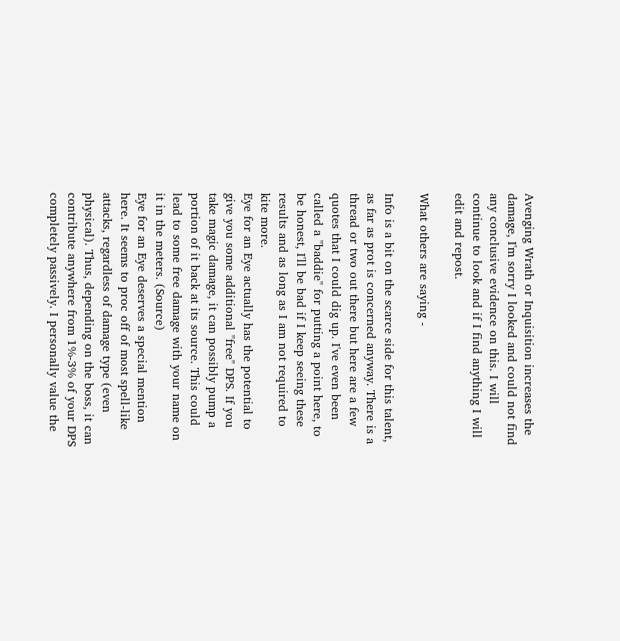Avenging Wrath or Inquisition increases the damage, I'm sorry I looked and could not find any conclusive evidence on this. I will continue to look and if I find anything I will edit and repost.

What others are saying -

Info is a bit on the scarce side for this talent, as far as prot is concerned anyway. There is a thread or two out there but here are a few quotes that I could dig up. I've even been called a "baddie" for putting a point here, to be honest, I'll be bad if I keep seeing these results and as long as I am not required to kite more.
Eye for an Eye actually has the potential to give you some additional "free" DPS. If you take magic damage, it can possibly pump a portion of it back at its source. This could lead to some free damage with your name on it in the meters. (Source)
Eye for an Eye deserves a special mention here. It seems to proc off of most spell-like attacks, regardless of damage type (even physical). Thus, depending on the boss, it can contribute anywhere from 1%-3% of your DPS completely passively. I personally value the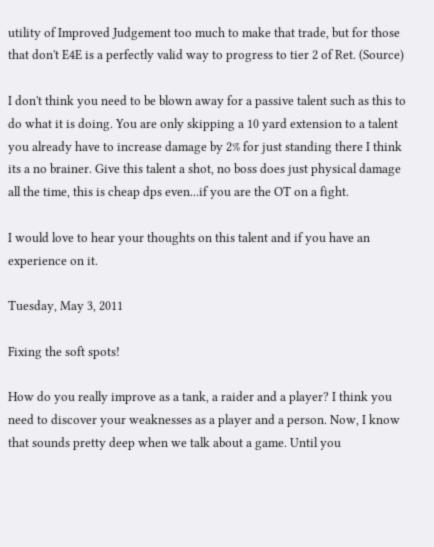utility of Improved Judgement too much to make that trade, but for those that don't E4E is a perfectly valid way to progress to tier 2 of Ret. (Source)

I don't think you need to be blown away for a passive talent such as this to do what it is doing. You are only skipping a 10 yard extension to a talent you already have to increase damage by 2% for just standing there I think its a no brainer. Give this talent a shot, no boss does just physical damage all the time, this is cheap dps even...if you are the OT on a fight.

I would love to hear your thoughts on this talent and if you have an experience on it.

Tuesday, May 3, 2011

Fixing the soft spots!

How do you really improve as a tank, a raider and a player? I think you need to discover your weaknesses as a player and a person. Now, I know that sounds pretty deep when we talk about a game. Until you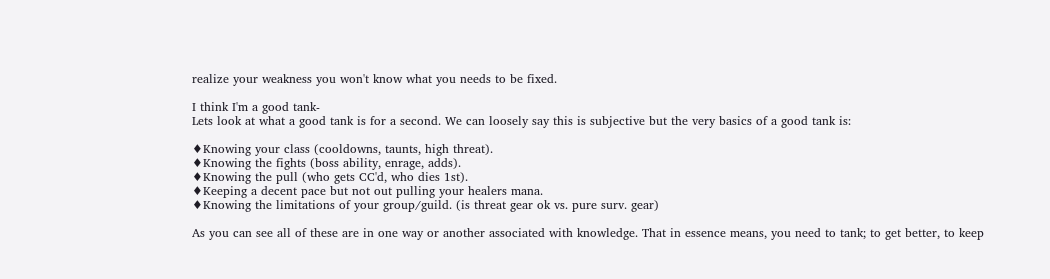realize your weakness you won't know what you needs to be fixed.

I think I'm a good tank-
Lets look at what a good tank is for a second. We can loosely say this is subjective but the very basics of a good tank is:

♦Knowing your class (cooldowns, taunts, high threat).
♦Knowing the fights (boss ability, enrage, adds).
♦Knowing the pull (who gets CC'd, who dies 1st).
♦Keeping a decent pace but not out pulling your healers mana.
♦Knowing the limitations of your group/guild. (is threat gear ok vs. pure surv. gear)

As you can see all of these are in one way or another associated with knowledge. That in essence means, you need to tank; to get better, to keep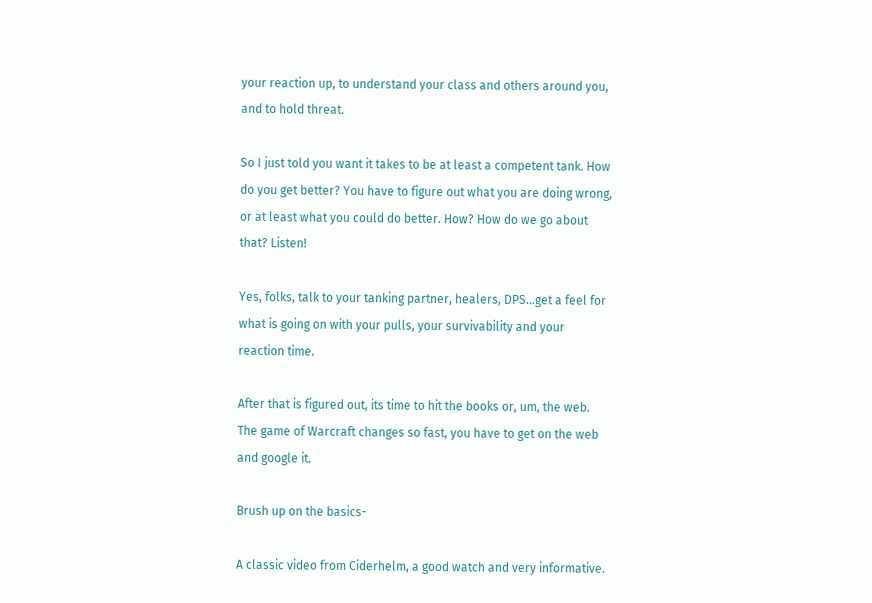your reaction up, to understand your class and others around you, and to hold threat.

So I just told you want it takes to be at least a competent tank. How do you get better? You have to figure out what you are doing wrong, or at least what you could do better. How? How do we go about that? Listen!

Yes, folks, talk to your tanking partner, healers, DPS...get a feel for what is going on with your pulls, your survivability and your reaction time.

After that is figured out, its time to hit the books or, um, the web. The game of Warcraft changes so fast, you have to get on the web and google it.

Brush up on the basics-

A classic video from Ciderhelm, a good watch and very informative.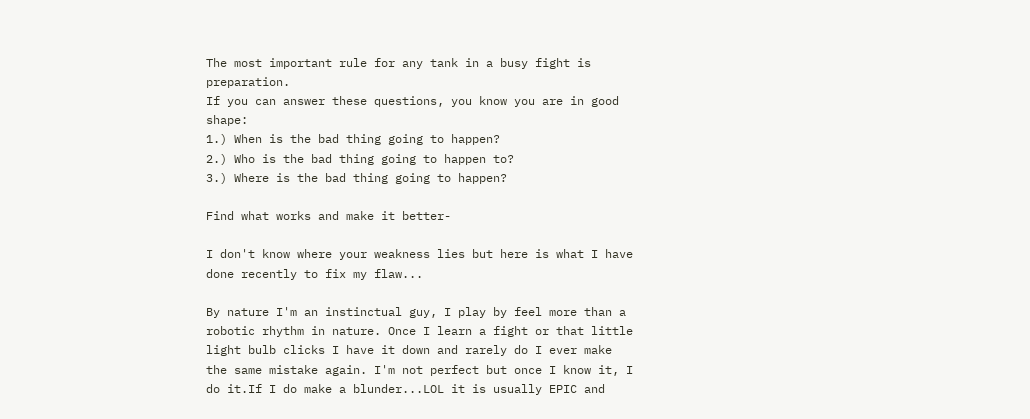The most important rule for any tank in a busy fight is preparation.
If you can answer these questions, you know you are in good shape:
1.) When is the bad thing going to happen?
2.) Who is the bad thing going to happen to?
3.) Where is the bad thing going to happen?

Find what works and make it better-

I don't know where your weakness lies but here is what I have done recently to fix my flaw...

By nature I'm an instinctual guy, I play by feel more than a robotic rhythm in nature. Once I learn a fight or that little light bulb clicks I have it down and rarely do I ever make the same mistake again. I'm not perfect but once I know it, I do it.If I do make a blunder...LOL it is usually EPIC and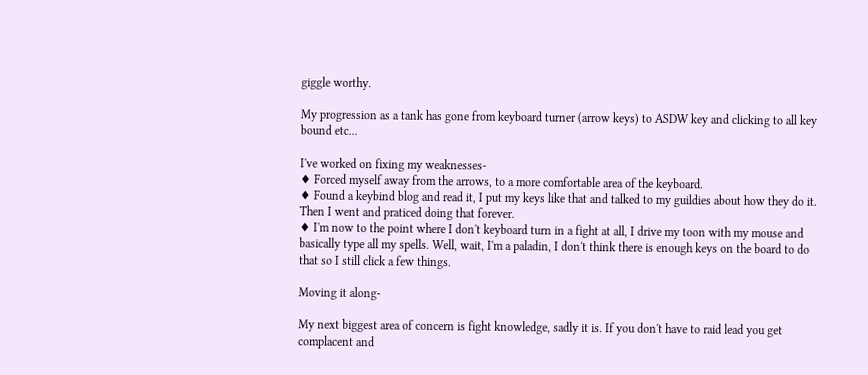giggle worthy.

My progression as a tank has gone from keyboard turner (arrow keys) to ASDW key and clicking to all key bound etc...

I've worked on fixing my weaknesses-
♦ Forced myself away from the arrows, to a more comfortable area of the keyboard.
♦ Found a keybind blog and read it, I put my keys like that and talked to my guildies about how they do it. Then I went and praticed doing that forever.
♦ I'm now to the point where I don't keyboard turn in a fight at all, I drive my toon with my mouse and basically type all my spells. Well, wait, I'm a paladin, I don't think there is enough keys on the board to do that so I still click a few things.

Moving it along-

My next biggest area of concern is fight knowledge, sadly it is. If you don't have to raid lead you get complacent and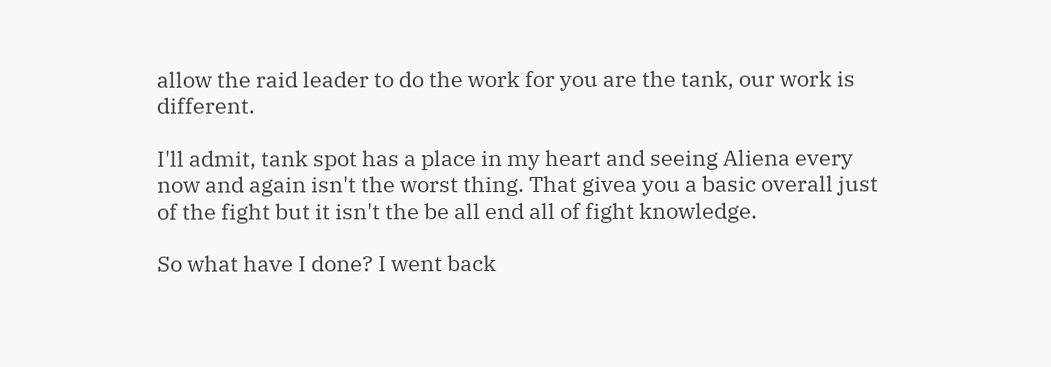allow the raid leader to do the work for you are the tank, our work is different.

I'll admit, tank spot has a place in my heart and seeing Aliena every now and again isn't the worst thing. That givea you a basic overall just of the fight but it isn't the be all end all of fight knowledge.

So what have I done? I went back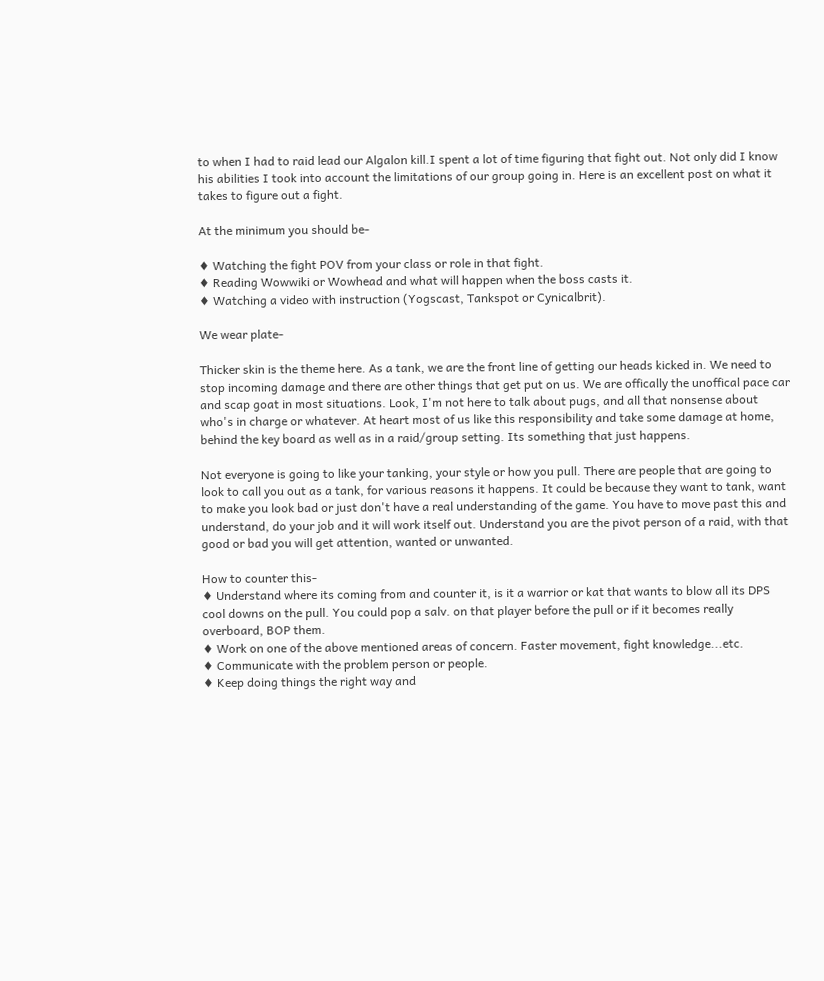to when I had to raid lead our Algalon kill.I spent a lot of time figuring that fight out. Not only did I know his abilities I took into account the limitations of our group going in. Here is an excellent post on what it takes to figure out a fight.

At the minimum you should be-

♦ Watching the fight POV from your class or role in that fight.
♦ Reading Wowwiki or Wowhead and what will happen when the boss casts it.
♦ Watching a video with instruction (Yogscast, Tankspot or Cynicalbrit).

We wear plate-

Thicker skin is the theme here. As a tank, we are the front line of getting our heads kicked in. We need to stop incoming damage and there are other things that get put on us. We are offically the unoffical pace car and scap goat in most situations. Look, I'm not here to talk about pugs, and all that nonsense about who's in charge or whatever. At heart most of us like this responsibility and take some damage at home, behind the key board as well as in a raid/group setting. Its something that just happens.

Not everyone is going to like your tanking, your style or how you pull. There are people that are going to look to call you out as a tank, for various reasons it happens. It could be because they want to tank, want to make you look bad or just don't have a real understanding of the game. You have to move past this and understand, do your job and it will work itself out. Understand you are the pivot person of a raid, with that good or bad you will get attention, wanted or unwanted.

How to counter this-
♦ Understand where its coming from and counter it, is it a warrior or kat that wants to blow all its DPS cool downs on the pull. You could pop a salv. on that player before the pull or if it becomes really overboard, BOP them.
♦ Work on one of the above mentioned areas of concern. Faster movement, fight knowledge...etc.
♦ Communicate with the problem person or people.
♦ Keep doing things the right way and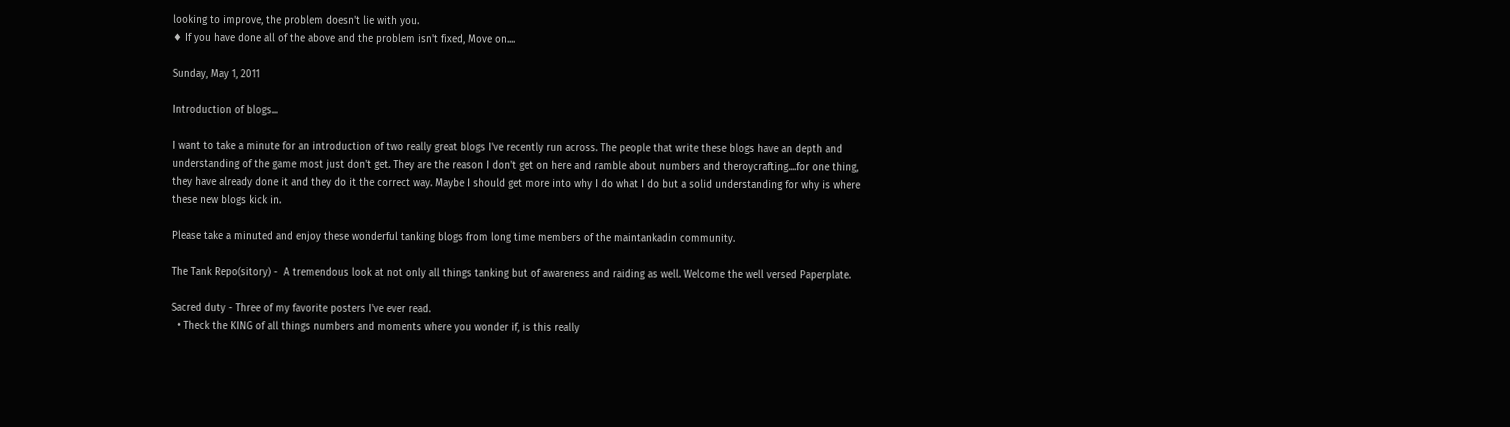looking to improve, the problem doesn't lie with you.
♦ If you have done all of the above and the problem isn't fixed, Move on....

Sunday, May 1, 2011

Introduction of blogs...

I want to take a minute for an introduction of two really great blogs I've recently run across. The people that write these blogs have an depth and understanding of the game most just don't get. They are the reason I don't get on here and ramble about numbers and theroycrafting....for one thing, they have already done it and they do it the correct way. Maybe I should get more into why I do what I do but a solid understanding for why is where these new blogs kick in.

Please take a minuted and enjoy these wonderful tanking blogs from long time members of the maintankadin community.

The Tank Repo(sitory) -  A tremendous look at not only all things tanking but of awareness and raiding as well. Welcome the well versed Paperplate.

Sacred duty - Three of my favorite posters I've ever read.
  • Theck the KING of all things numbers and moments where you wonder if, is this really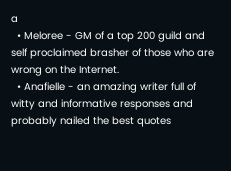a
  • Meloree - GM of a top 200 guild and self proclaimed brasher of those who are wrong on the Internet.
  • Anafielle - an amazing writer full of witty and informative responses and probably nailed the best quotes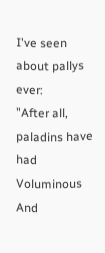I've seen about pallys ever:
"After all, paladins have had Voluminous And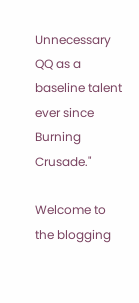Unnecessary QQ as a baseline talent ever since Burning Crusade."

Welcome to the blogging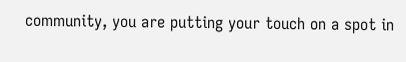community, you are putting your touch on a spot in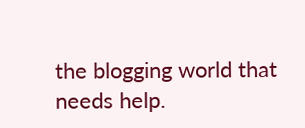the blogging world that needs help.